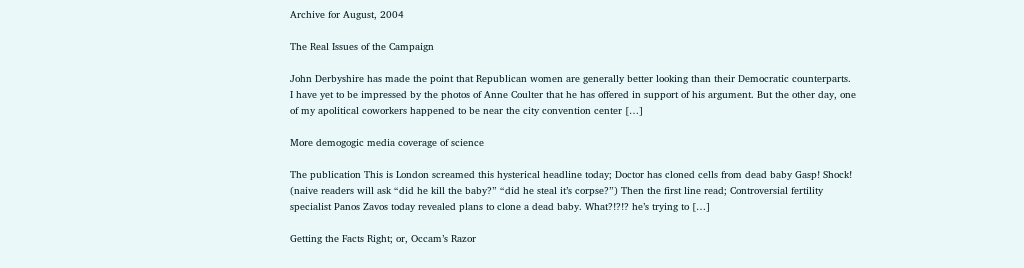Archive for August, 2004

The Real Issues of the Campaign

John Derbyshire has made the point that Republican women are generally better looking than their Democratic counterparts. I have yet to be impressed by the photos of Anne Coulter that he has offered in support of his argument. But the other day, one of my apolitical coworkers happened to be near the city convention center […]

More demogogic media coverage of science

The publication This is London screamed this hysterical headline today; Doctor has cloned cells from dead baby Gasp! Shock! (naive readers will ask “did he kill the baby?” “did he steal it’s corpse?”) Then the first line read; Controversial fertility specialist Panos Zavos today revealed plans to clone a dead baby. What?!?!? he’s trying to […]

Getting the Facts Right; or, Occam’s Razor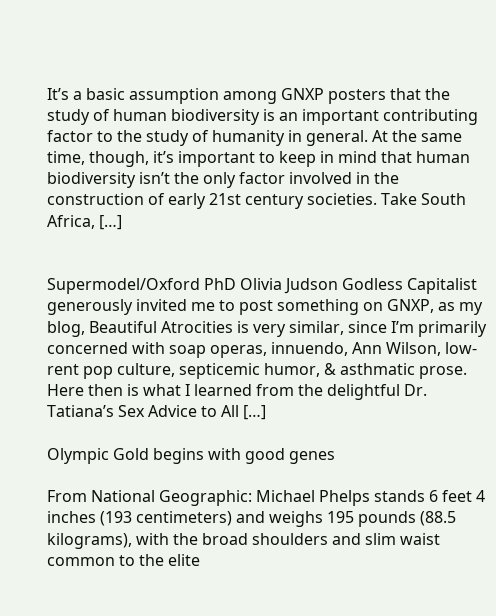It’s a basic assumption among GNXP posters that the study of human biodiversity is an important contributing factor to the study of humanity in general. At the same time, though, it’s important to keep in mind that human biodiversity isn’t the only factor involved in the construction of early 21st century societies. Take South Africa, […]


Supermodel/Oxford PhD Olivia Judson Godless Capitalist generously invited me to post something on GNXP, as my blog, Beautiful Atrocities is very similar, since I’m primarily concerned with soap operas, innuendo, Ann Wilson, low-rent pop culture, septicemic humor, & asthmatic prose. Here then is what I learned from the delightful Dr. Tatiana’s Sex Advice to All […]

Olympic Gold begins with good genes

From National Geographic: Michael Phelps stands 6 feet 4 inches (193 centimeters) and weighs 195 pounds (88.5 kilograms), with the broad shoulders and slim waist common to the elite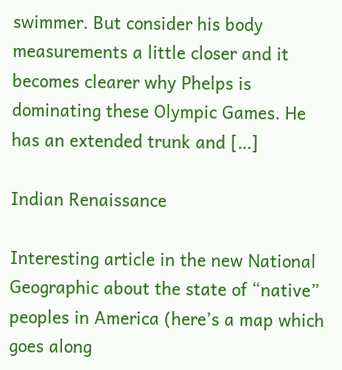swimmer. But consider his body measurements a little closer and it becomes clearer why Phelps is dominating these Olympic Games. He has an extended trunk and […]

Indian Renaissance

Interesting article in the new National Geographic about the state of “native” peoples in America (here’s a map which goes along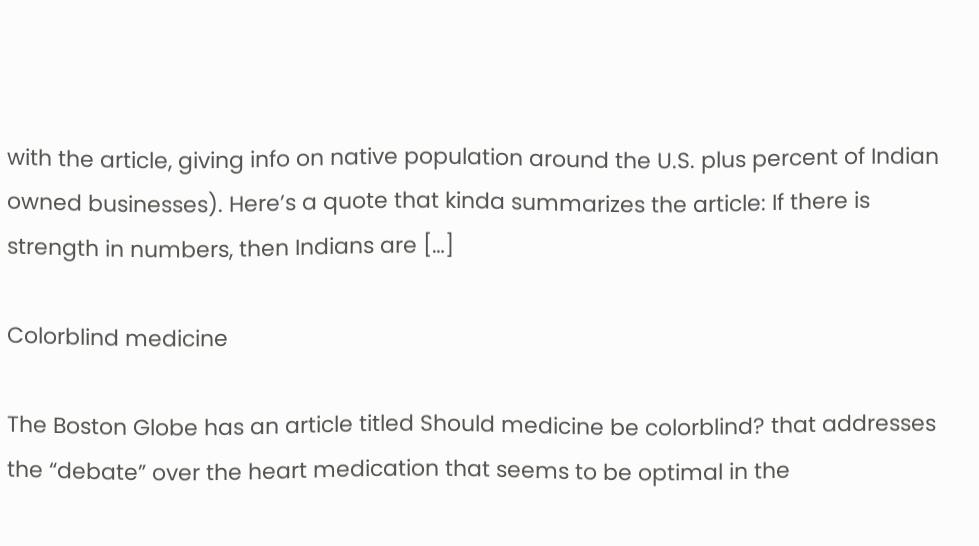with the article, giving info on native population around the U.S. plus percent of Indian owned businesses). Here’s a quote that kinda summarizes the article: If there is strength in numbers, then Indians are […]

Colorblind medicine

The Boston Globe has an article titled Should medicine be colorblind? that addresses the “debate” over the heart medication that seems to be optimal in the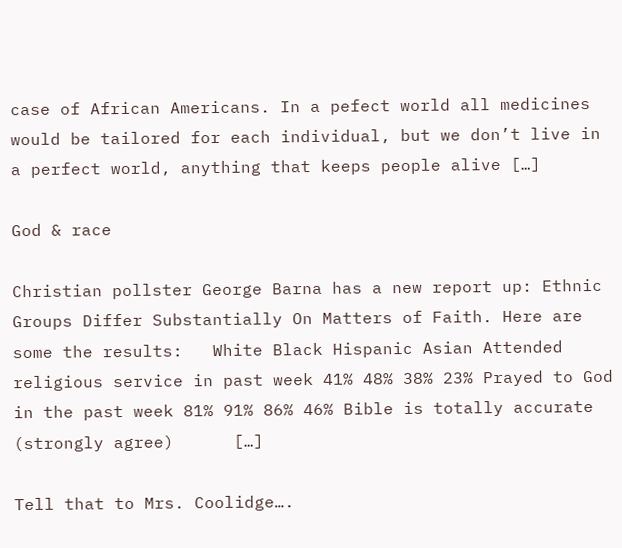case of African Americans. In a pefect world all medicines would be tailored for each individual, but we don’t live in a perfect world, anything that keeps people alive […]

God & race

Christian pollster George Barna has a new report up: Ethnic Groups Differ Substantially On Matters of Faith. Here are some the results:   White Black Hispanic Asian Attended religious service in past week 41% 48% 38% 23% Prayed to God in the past week 81% 91% 86% 46% Bible is totally accurate (strongly agree)      […]

Tell that to Mrs. Coolidge….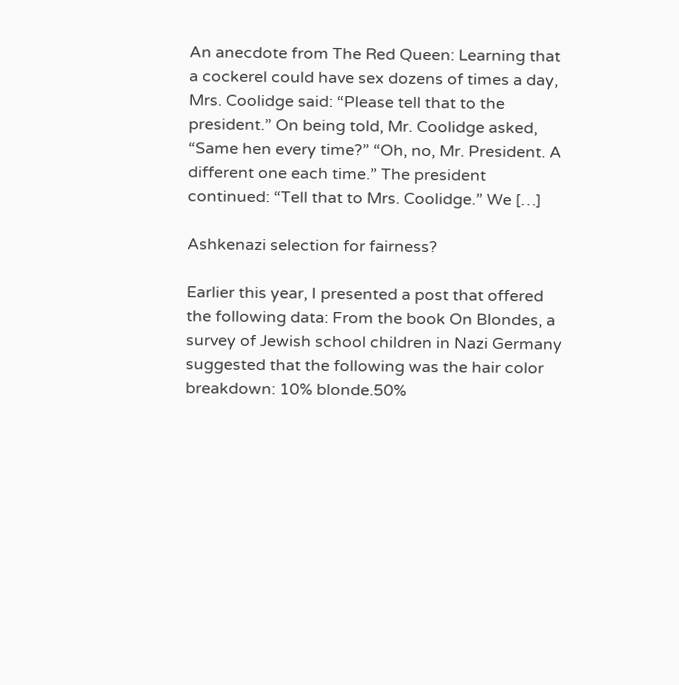An anecdote from The Red Queen: Learning that a cockerel could have sex dozens of times a day, Mrs. Coolidge said: “Please tell that to the president.” On being told, Mr. Coolidge asked, “Same hen every time?” “Oh, no, Mr. President. A different one each time.” The president continued: “Tell that to Mrs. Coolidge.” We […]

Ashkenazi selection for fairness?

Earlier this year, I presented a post that offered the following data: From the book On Blondes, a survey of Jewish school children in Nazi Germany suggested that the following was the hair color breakdown: 10% blonde.50%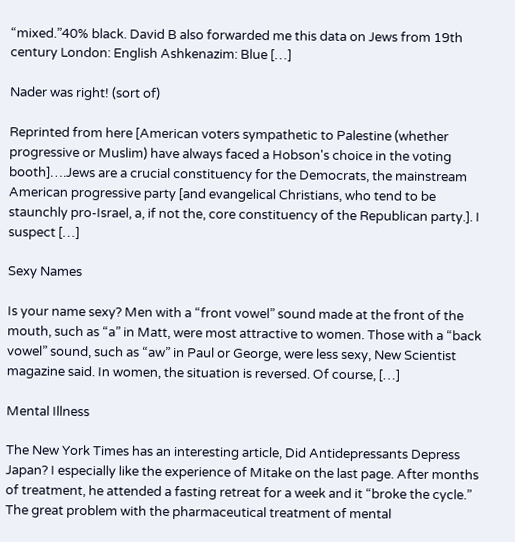“mixed.”40% black. David B also forwarded me this data on Jews from 19th century London: English Ashkenazim: Blue […]

Nader was right! (sort of)

Reprinted from here [American voters sympathetic to Palestine (whether progressive or Muslim) have always faced a Hobson's choice in the voting booth]….Jews are a crucial constituency for the Democrats, the mainstream American progressive party [and evangelical Christians, who tend to be staunchly pro-Israel, a, if not the, core constituency of the Republican party.]. I suspect […]

Sexy Names

Is your name sexy? Men with a “front vowel” sound made at the front of the mouth, such as “a” in Matt, were most attractive to women. Those with a “back vowel” sound, such as “aw” in Paul or George, were less sexy, New Scientist magazine said. In women, the situation is reversed. Of course, […]

Mental Illness

The New York Times has an interesting article, Did Antidepressants Depress Japan? I especially like the experience of Mitake on the last page. After months of treatment, he attended a fasting retreat for a week and it “broke the cycle.” The great problem with the pharmaceutical treatment of mental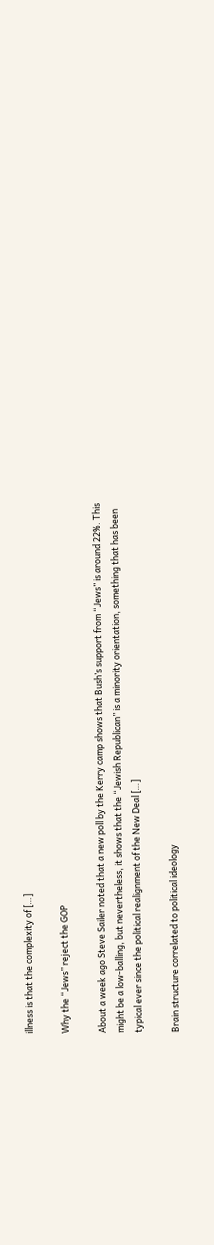illness is that the complexity of […]

Why the “Jews” reject the GOP

About a week ago Steve Sailer noted that a new poll by the Kerry camp shows that Bush’s support from “Jews” is around 22%. This might be a low-balling, but nevertheless, it shows that the “Jewish Republican” is a minority orientation, something that has been typical ever since the political realignment of the New Deal […]

Brain structure correlated to political ideology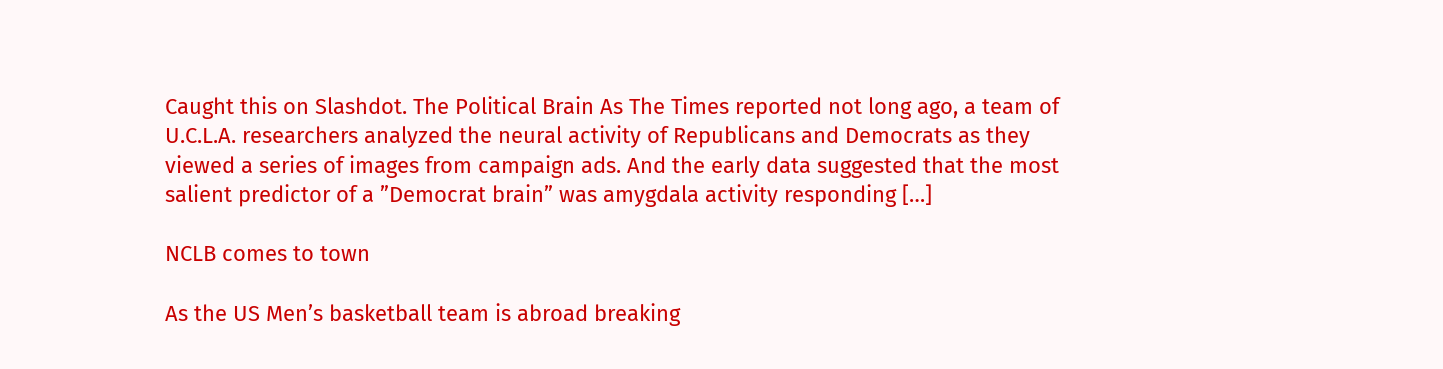Caught this on Slashdot. The Political Brain As The Times reported not long ago, a team of U.C.L.A. researchers analyzed the neural activity of Republicans and Democrats as they viewed a series of images from campaign ads. And the early data suggested that the most salient predictor of a ”Democrat brain” was amygdala activity responding […]

NCLB comes to town

As the US Men’s basketball team is abroad breaking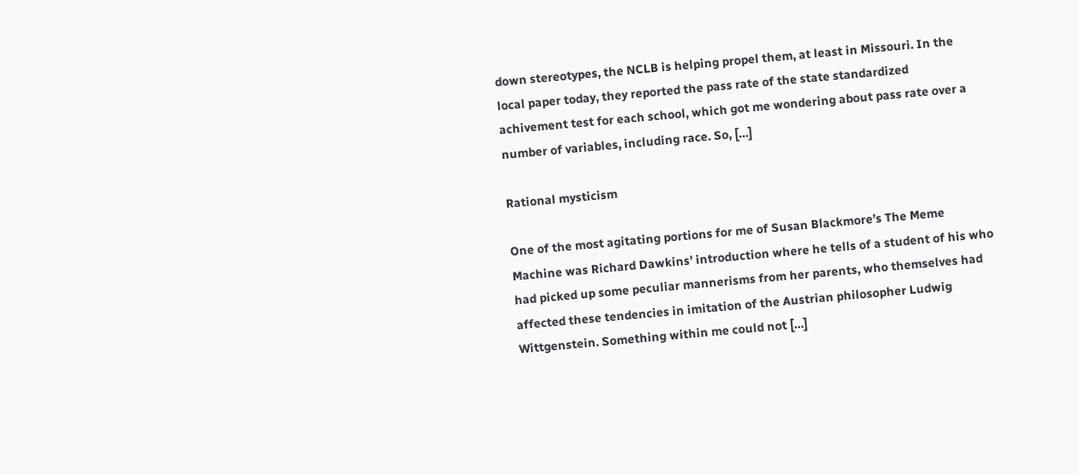down stereotypes, the NCLB is helping propel them, at least in Missouri. In the local paper today, they reported the pass rate of the state standardized achivement test for each school, which got me wondering about pass rate over a number of variables, including race. So, […]

Rational mysticism

One of the most agitating portions for me of Susan Blackmore’s The Meme Machine was Richard Dawkins’ introduction where he tells of a student of his who had picked up some peculiar mannerisms from her parents, who themselves had affected these tendencies in imitation of the Austrian philosopher Ludwig Wittgenstein. Something within me could not […]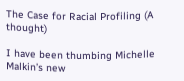The Case for Racial Profiling (A thought)

I have been thumbing Michelle Malkin’s new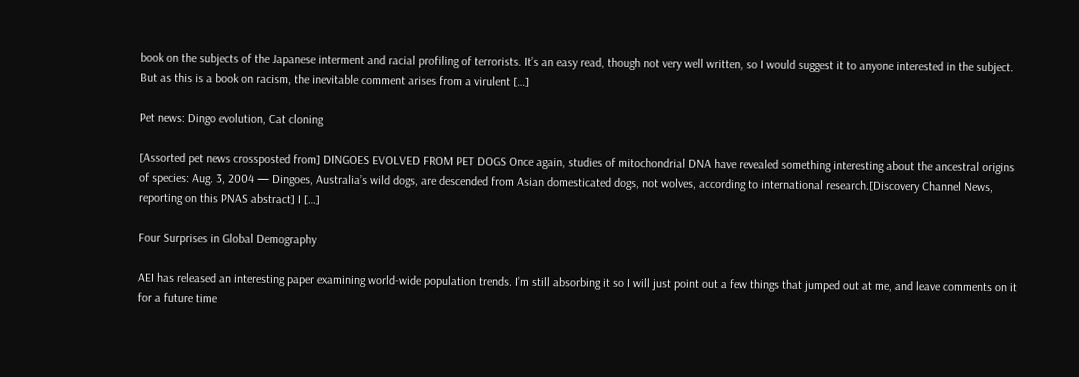book on the subjects of the Japanese interment and racial profiling of terrorists. It’s an easy read, though not very well written, so I would suggest it to anyone interested in the subject. But as this is a book on racism, the inevitable comment arises from a virulent […]

Pet news: Dingo evolution, Cat cloning

[Assorted pet news crossposted from] DINGOES EVOLVED FROM PET DOGS Once again, studies of mitochondrial DNA have revealed something interesting about the ancestral origins of species: Aug. 3, 2004 — Dingoes, Australia’s wild dogs, are descended from Asian domesticated dogs, not wolves, according to international research.[Discovery Channel News, reporting on this PNAS abstract] I […]

Four Surprises in Global Demography

AEI has released an interesting paper examining world-wide population trends. I’m still absorbing it so I will just point out a few things that jumped out at me, and leave comments on it for a future time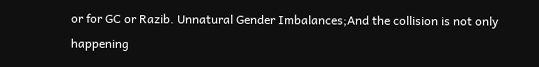or for GC or Razib. Unnatural Gender Imbalances;And the collision is not only happening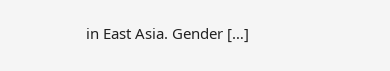in East Asia. Gender […]